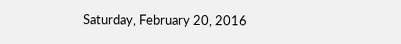Saturday, February 20, 2016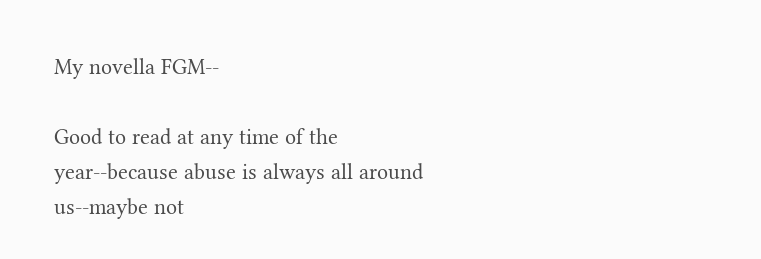My novella FGM--

Good to read at any time of the year--because abuse is always all around us--maybe not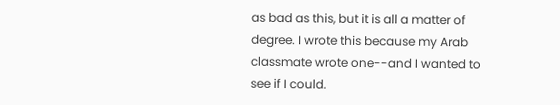as bad as this, but it is all a matter of degree. I wrote this because my Arab classmate wrote one--and I wanted to see if I could.